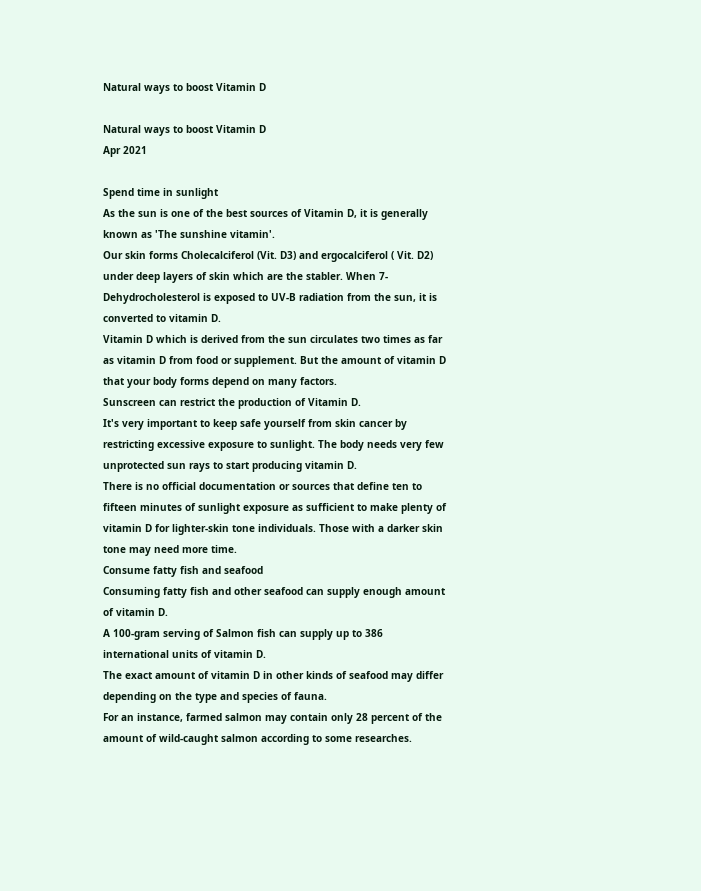Natural ways to boost Vitamin D

Natural ways to boost Vitamin D
Apr 2021

Spend time in sunlight
As the sun is one of the best sources of Vitamin D, it is generally known as 'The sunshine vitamin'.
Our skin forms Cholecalciferol (Vit. D3) and ergocalciferol ( Vit. D2) under deep layers of skin which are the stabler. When 7-Dehydrocholesterol is exposed to UV-B radiation from the sun, it is converted to vitamin D.
Vitamin D which is derived from the sun circulates two times as far as vitamin D from food or supplement. But the amount of vitamin D that your body forms depend on many factors.
Sunscreen can restrict the production of Vitamin D.
It's very important to keep safe yourself from skin cancer by restricting excessive exposure to sunlight. The body needs very few unprotected sun rays to start producing vitamin D.
There is no official documentation or sources that define ten to fifteen minutes of sunlight exposure as sufficient to make plenty of vitamin D for lighter-skin tone individuals. Those with a darker skin tone may need more time.
Consume fatty fish and seafood
Consuming fatty fish and other seafood can supply enough amount of vitamin D.
A 100-gram serving of Salmon fish can supply up to 386 international units of vitamin D.
The exact amount of vitamin D in other kinds of seafood may differ depending on the type and species of fauna.
For an instance, farmed salmon may contain only 28 percent of the amount of wild-caught salmon according to some researches.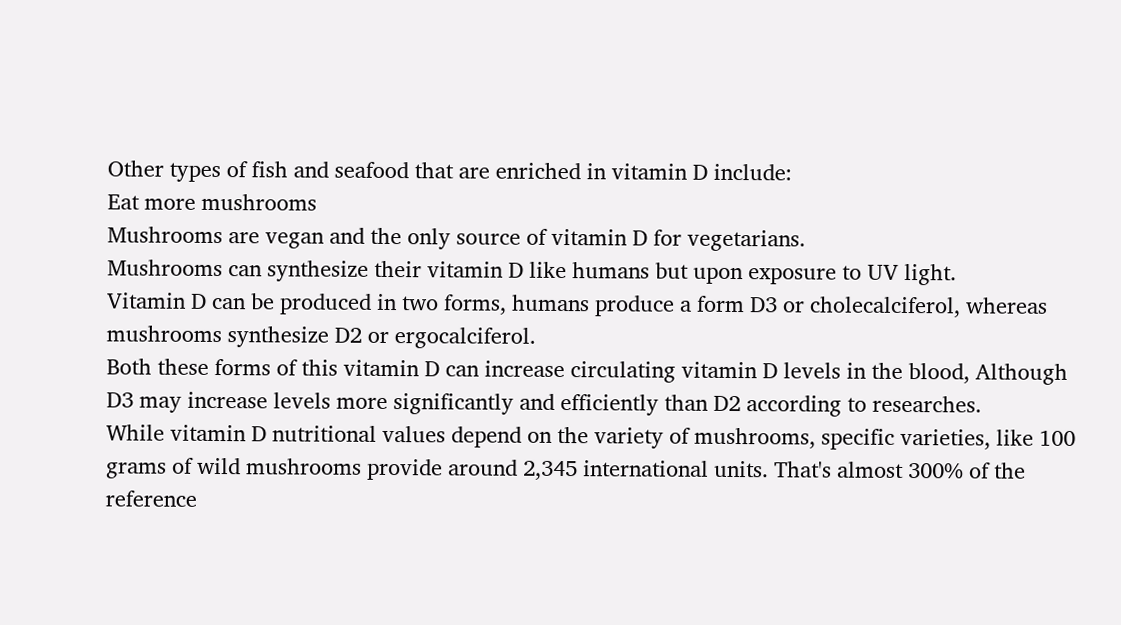Other types of fish and seafood that are enriched in vitamin D include:
Eat more mushrooms
Mushrooms are vegan and the only source of vitamin D for vegetarians.
Mushrooms can synthesize their vitamin D like humans but upon exposure to UV light.
Vitamin D can be produced in two forms, humans produce a form D3 or cholecalciferol, whereas mushrooms synthesize D2 or ergocalciferol.
Both these forms of this vitamin D can increase circulating vitamin D levels in the blood, Although D3 may increase levels more significantly and efficiently than D2 according to researches.
While vitamin D nutritional values depend on the variety of mushrooms, specific varieties, like 100 grams of wild mushrooms provide around 2,345 international units. That's almost 300% of the reference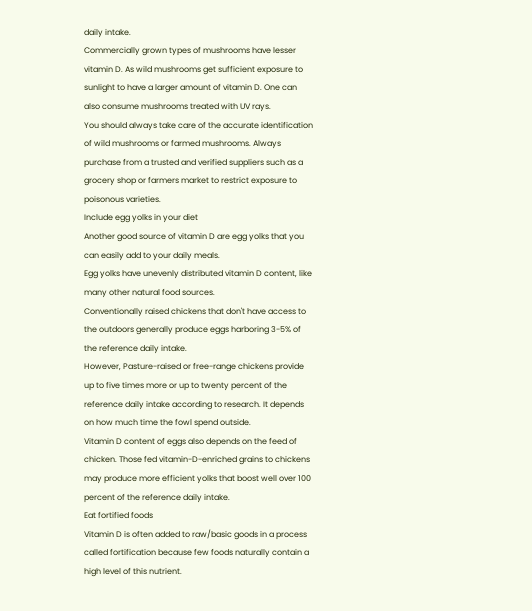daily intake.
Commercially grown types of mushrooms have lesser vitamin D. As wild mushrooms get sufficient exposure to sunlight to have a larger amount of vitamin D. One can also consume mushrooms treated with UV rays.
You should always take care of the accurate identification of wild mushrooms or farmed mushrooms. Always purchase from a trusted and verified suppliers such as a grocery shop or farmers market to restrict exposure to poisonous varieties.
Include egg yolks in your diet
Another good source of vitamin D are egg yolks that you can easily add to your daily meals.
Egg yolks have unevenly distributed vitamin D content, like many other natural food sources.
Conventionally raised chickens that don't have access to the outdoors generally produce eggs harboring 3-5% of the reference daily intake.
However, Pasture-raised or free-range chickens provide up to five times more or up to twenty percent of the reference daily intake according to research. It depends on how much time the fowl spend outside.
Vitamin D content of eggs also depends on the feed of chicken. Those fed vitamin-D-enriched grains to chickens may produce more efficient yolks that boost well over 100 percent of the reference daily intake.
Eat fortified foods
Vitamin D is often added to raw/basic goods in a process called fortification because few foods naturally contain a high level of this nutrient.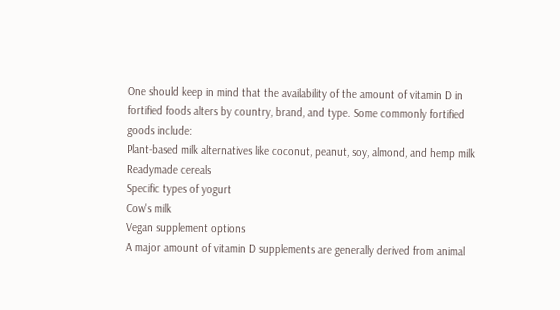One should keep in mind that the availability of the amount of vitamin D in fortified foods alters by country, brand, and type. Some commonly fortified goods include:
Plant-based milk alternatives like coconut, peanut, soy, almond, and hemp milk
Readymade cereals
Specific types of yogurt
Cow's milk
Vegan supplement options
A major amount of vitamin D supplements are generally derived from animal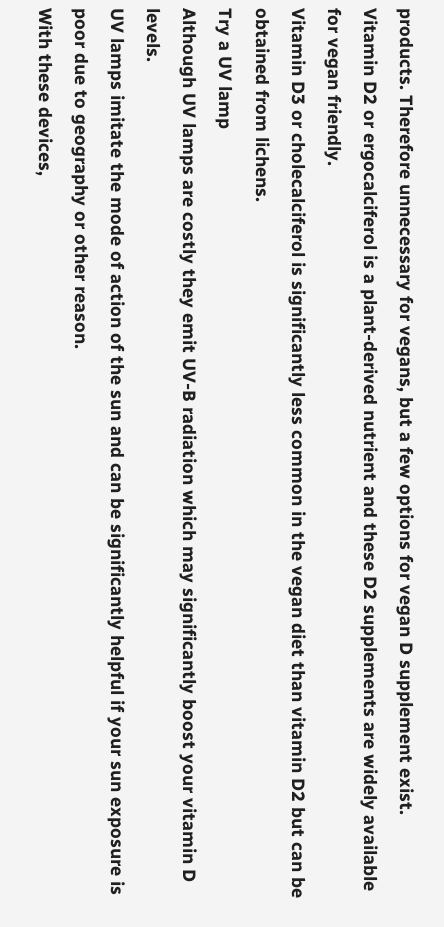products. Therefore unnecessary for vegans, but a few options for vegan D supplement exist.
Vitamin D2 or ergocalciferol is a plant-derived nutrient and these D2 supplements are widely available for vegan friendly.
Vitamin D3 or cholecalciferol is significantly less common in the vegan diet than vitamin D2 but can be obtained from lichens.
Try a UV lamp
Although UV lamps are costly they emit UV-B radiation which may significantly boost your vitamin D levels.
UV lamps imitate the mode of action of the sun and can be significantly helpful if your sun exposure is poor due to geography or other reason.
With these devices,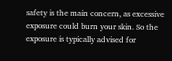safety is the main concern, as excessive exposure could burn your skin. So the exposure is typically advised for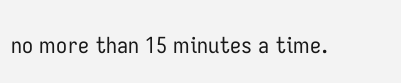no more than 15 minutes a time.